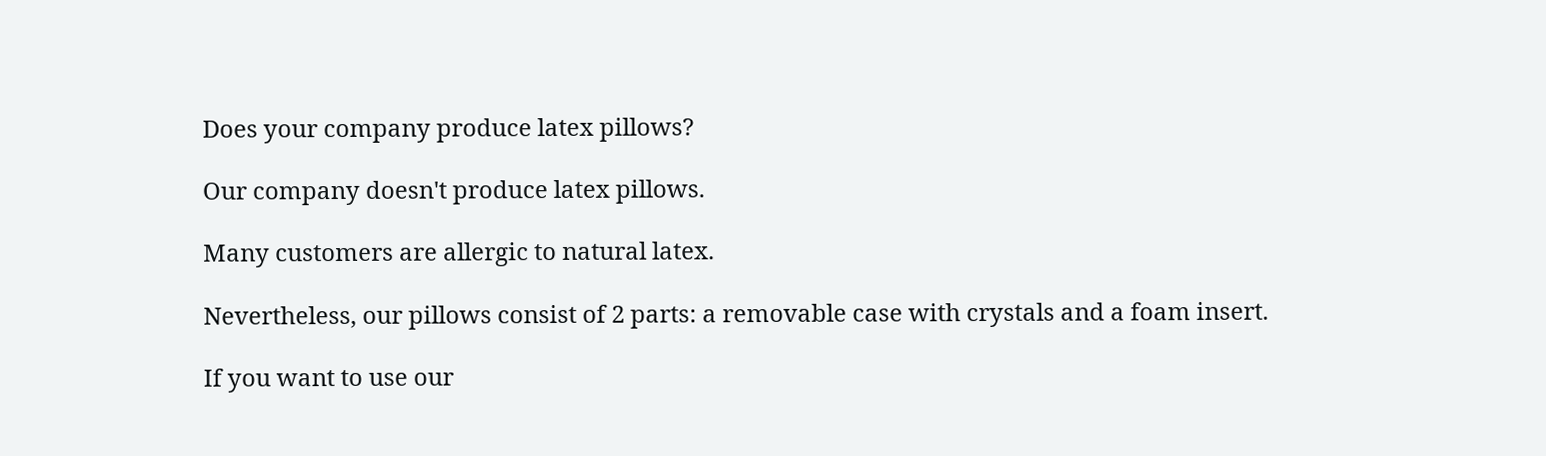Does your company produce latex pillows?

Our company doesn't produce latex pillows.

Many customers are allergic to natural latex.

Nevertheless, our pillows consist of 2 parts: a removable case with crystals and a foam insert.

If you want to use our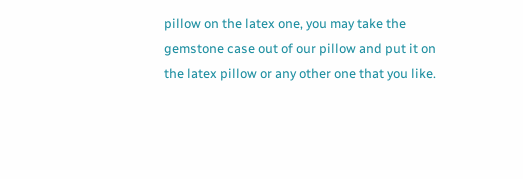pillow on the latex one, you may take the gemstone case out of our pillow and put it on the latex pillow or any other one that you like.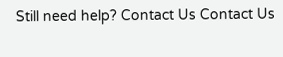Still need help? Contact Us Contact Us